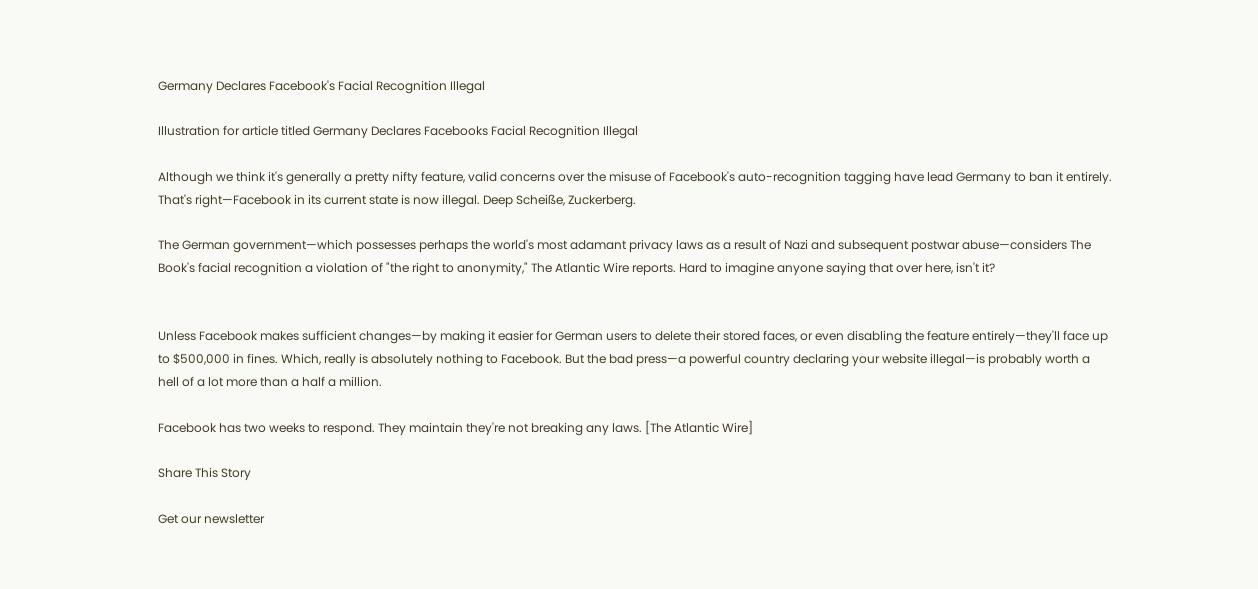Germany Declares Facebook's Facial Recognition Illegal

Illustration for article titled Germany Declares Facebooks Facial Recognition Illegal

Although we think it's generally a pretty nifty feature, valid concerns over the misuse of Facebook's auto-recognition tagging have lead Germany to ban it entirely. That's right—Facebook in its current state is now illegal. Deep Scheiße, Zuckerberg.

The German government—which possesses perhaps the world's most adamant privacy laws as a result of Nazi and subsequent postwar abuse—considers The Book's facial recognition a violation of "the right to anonymity," The Atlantic Wire reports. Hard to imagine anyone saying that over here, isn't it?


Unless Facebook makes sufficient changes—by making it easier for German users to delete their stored faces, or even disabling the feature entirely—they'll face up to $500,000 in fines. Which, really is absolutely nothing to Facebook. But the bad press—a powerful country declaring your website illegal—is probably worth a hell of a lot more than a half a million.

Facebook has two weeks to respond. They maintain they're not breaking any laws. [The Atlantic Wire]

Share This Story

Get our newsletter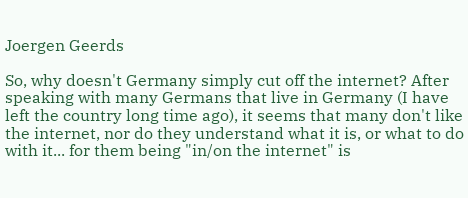Joergen Geerds

So, why doesn't Germany simply cut off the internet? After speaking with many Germans that live in Germany (I have left the country long time ago), it seems that many don't like the internet, nor do they understand what it is, or what to do with it... for them being "in/on the internet" is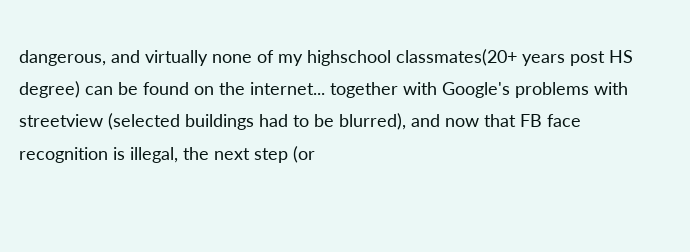dangerous, and virtually none of my highschool classmates(20+ years post HS degree) can be found on the internet... together with Google's problems with streetview (selected buildings had to be blurred), and now that FB face recognition is illegal, the next step (or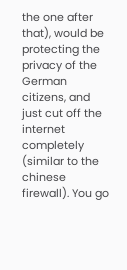the one after that), would be protecting the privacy of the German citizens, and just cut off the internet completely (similar to the chinese firewall). You go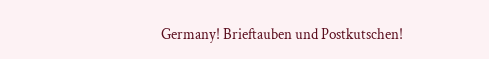Germany! Brieftauben und Postkutschen!